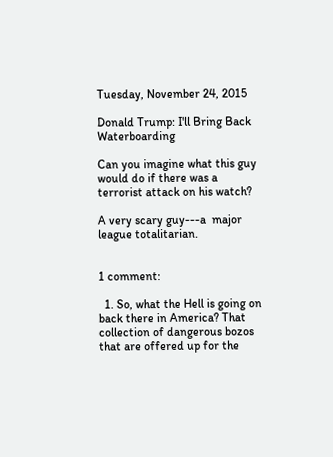Tuesday, November 24, 2015

Donald Trump: I'll Bring Back Waterboarding

Can you imagine what this guy would do if there was a terrorist attack on his watch?

A very scary guy---a  major league totalitarian.


1 comment:

  1. So, what the Hell is going on back there in America? That collection of dangerous bozos that are offered up for the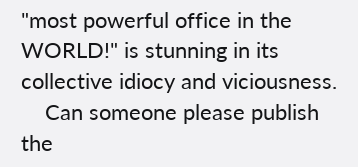"most powerful office in the WORLD!" is stunning in its collective idiocy and viciousness.
    Can someone please publish the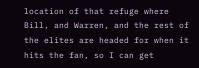location of that refuge where Bill, and Warren, and the rest of the elites are headed for when it hits the fan, so I can get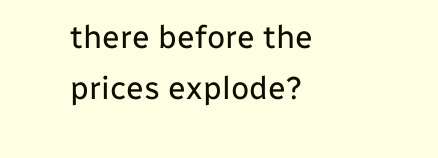there before the prices explode?